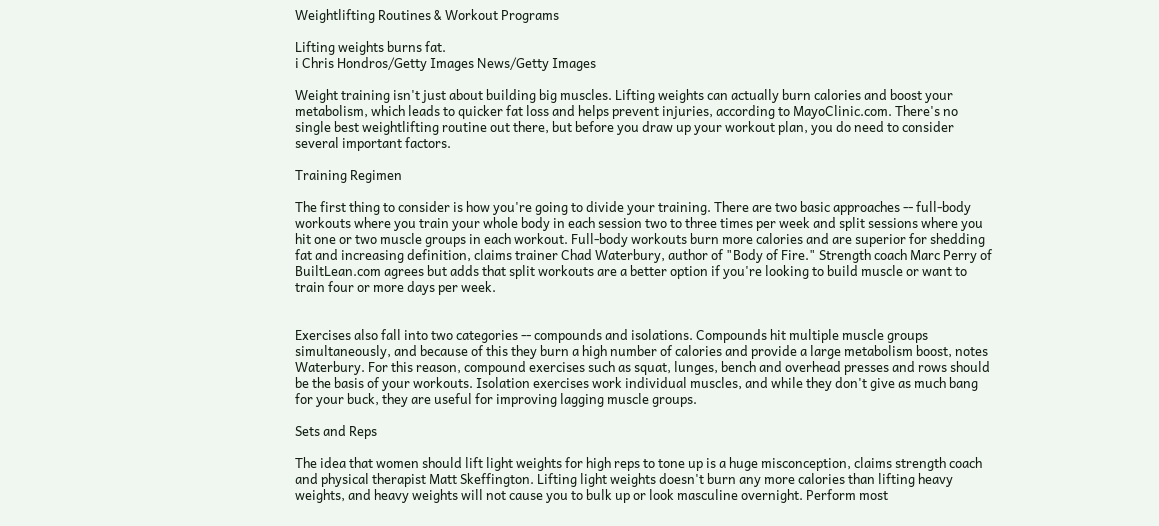Weightlifting Routines & Workout Programs

Lifting weights burns fat.
i Chris Hondros/Getty Images News/Getty Images

Weight training isn't just about building big muscles. Lifting weights can actually burn calories and boost your metabolism, which leads to quicker fat loss and helps prevent injuries, according to MayoClinic.com. There's no single best weightlifting routine out there, but before you draw up your workout plan, you do need to consider several important factors.

Training Regimen

The first thing to consider is how you're going to divide your training. There are two basic approaches -- full-body workouts where you train your whole body in each session two to three times per week and split sessions where you hit one or two muscle groups in each workout. Full-body workouts burn more calories and are superior for shedding fat and increasing definition, claims trainer Chad Waterbury, author of "Body of Fire." Strength coach Marc Perry of BuiltLean.com agrees but adds that split workouts are a better option if you're looking to build muscle or want to train four or more days per week.


Exercises also fall into two categories -- compounds and isolations. Compounds hit multiple muscle groups simultaneously, and because of this they burn a high number of calories and provide a large metabolism boost, notes Waterbury. For this reason, compound exercises such as squat, lunges, bench and overhead presses and rows should be the basis of your workouts. Isolation exercises work individual muscles, and while they don't give as much bang for your buck, they are useful for improving lagging muscle groups.

Sets and Reps

The idea that women should lift light weights for high reps to tone up is a huge misconception, claims strength coach and physical therapist Matt Skeffington. Lifting light weights doesn't burn any more calories than lifting heavy weights, and heavy weights will not cause you to bulk up or look masculine overnight. Perform most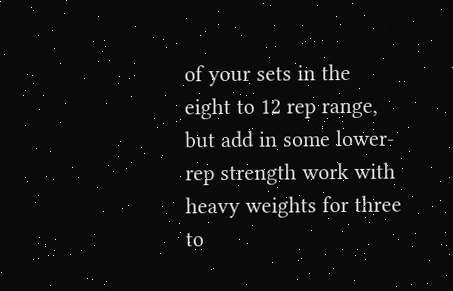of your sets in the eight to 12 rep range, but add in some lower-rep strength work with heavy weights for three to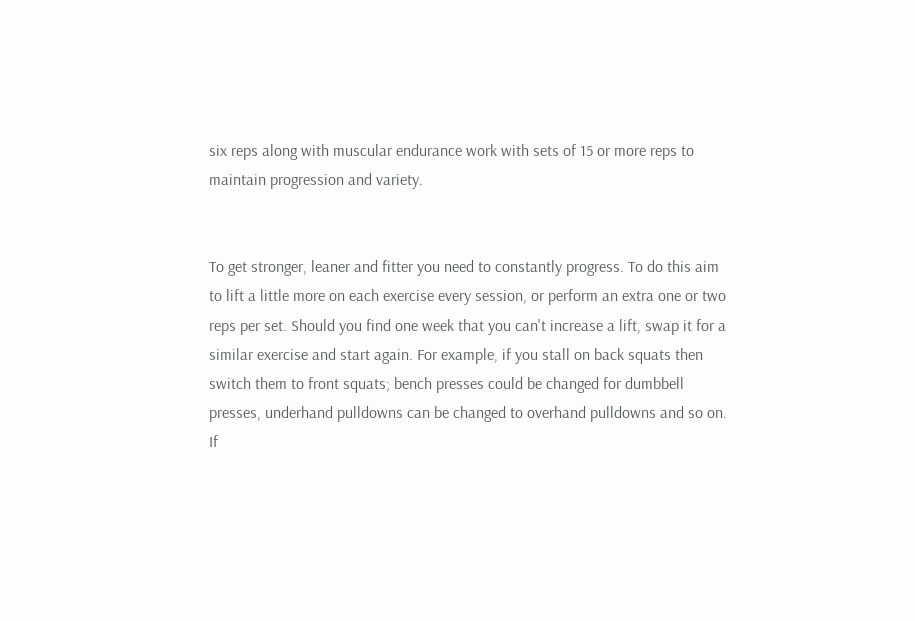six reps along with muscular endurance work with sets of 15 or more reps to maintain progression and variety.


To get stronger, leaner and fitter you need to constantly progress. To do this aim to lift a little more on each exercise every session, or perform an extra one or two reps per set. Should you find one week that you can't increase a lift, swap it for a similar exercise and start again. For example, if you stall on back squats then switch them to front squats; bench presses could be changed for dumbbell presses, underhand pulldowns can be changed to overhand pulldowns and so on. If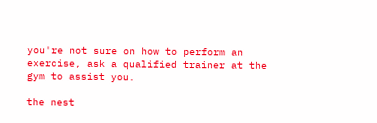you're not sure on how to perform an exercise, ask a qualified trainer at the gym to assist you.

the nest